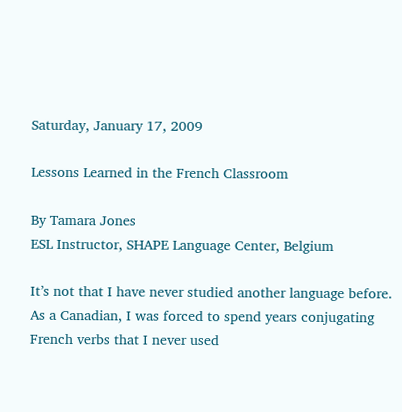Saturday, January 17, 2009

Lessons Learned in the French Classroom

By Tamara Jones
ESL Instructor, SHAPE Language Center, Belgium

It’s not that I have never studied another language before. As a Canadian, I was forced to spend years conjugating French verbs that I never used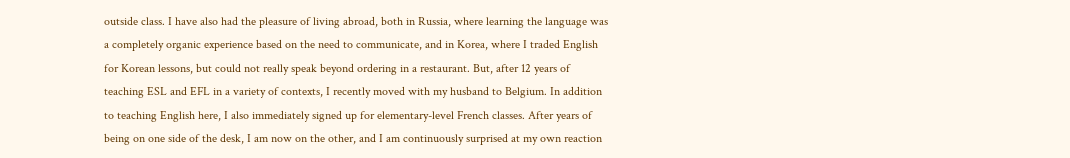outside class. I have also had the pleasure of living abroad, both in Russia, where learning the language was a completely organic experience based on the need to communicate, and in Korea, where I traded English for Korean lessons, but could not really speak beyond ordering in a restaurant. But, after 12 years of teaching ESL and EFL in a variety of contexts, I recently moved with my husband to Belgium. In addition to teaching English here, I also immediately signed up for elementary-level French classes. After years of being on one side of the desk, I am now on the other, and I am continuously surprised at my own reaction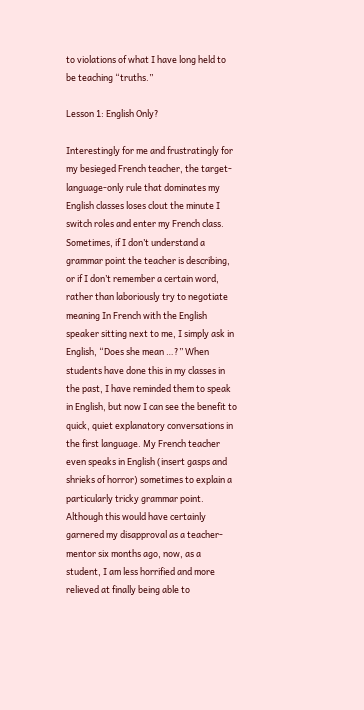to violations of what I have long held to be teaching “truths.”

Lesson 1: English Only?

Interestingly for me and frustratingly for my besieged French teacher, the target-language-only rule that dominates my English classes loses clout the minute I switch roles and enter my French class. Sometimes, if I don’t understand a grammar point the teacher is describing, or if I don’t remember a certain word, rather than laboriously try to negotiate meaning In French with the English speaker sitting next to me, I simply ask in English, “Does she mean …?” When students have done this in my classes in the past, I have reminded them to speak in English, but now I can see the benefit to quick, quiet explanatory conversations in the first language. My French teacher even speaks in English (insert gasps and shrieks of horror) sometimes to explain a particularly tricky grammar point. Although this would have certainly garnered my disapproval as a teacher-mentor six months ago, now, as a student, I am less horrified and more relieved at finally being able to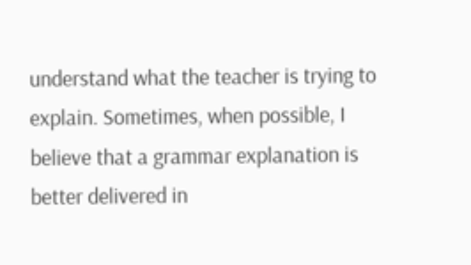understand what the teacher is trying to explain. Sometimes, when possible, I believe that a grammar explanation is better delivered in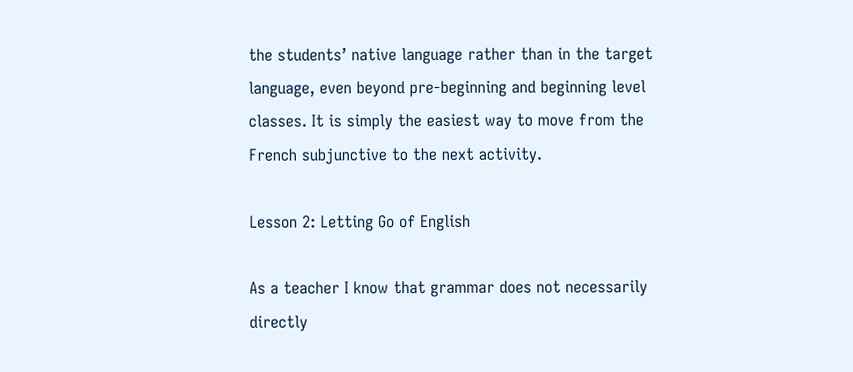the students’ native language rather than in the target language, even beyond pre-beginning and beginning level classes. It is simply the easiest way to move from the French subjunctive to the next activity.

Lesson 2: Letting Go of English

As a teacher I know that grammar does not necessarily directly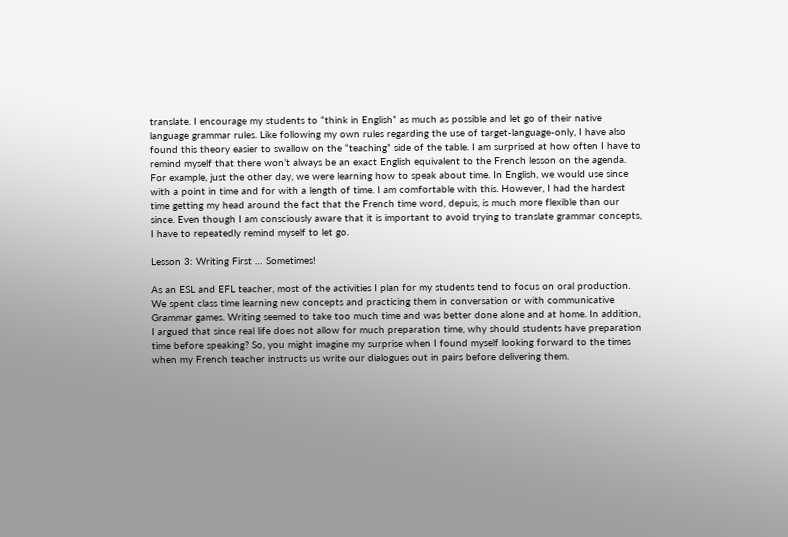translate. I encourage my students to “think in English” as much as possible and let go of their native language grammar rules. Like following my own rules regarding the use of target-language-only, I have also found this theory easier to swallow on the “teaching” side of the table. I am surprised at how often I have to remind myself that there won’t always be an exact English equivalent to the French lesson on the agenda. For example, just the other day, we were learning how to speak about time. In English, we would use since with a point in time and for with a length of time. I am comfortable with this. However, I had the hardest time getting my head around the fact that the French time word, depuis, is much more flexible than our since. Even though I am consciously aware that it is important to avoid trying to translate grammar concepts, I have to repeatedly remind myself to let go.

Lesson 3: Writing First … Sometimes!

As an ESL and EFL teacher, most of the activities I plan for my students tend to focus on oral production. We spent class time learning new concepts and practicing them in conversation or with communicative Grammar games. Writing seemed to take too much time and was better done alone and at home. In addition, I argued that since real life does not allow for much preparation time, why should students have preparation time before speaking? So, you might imagine my surprise when I found myself looking forward to the times when my French teacher instructs us write our dialogues out in pairs before delivering them.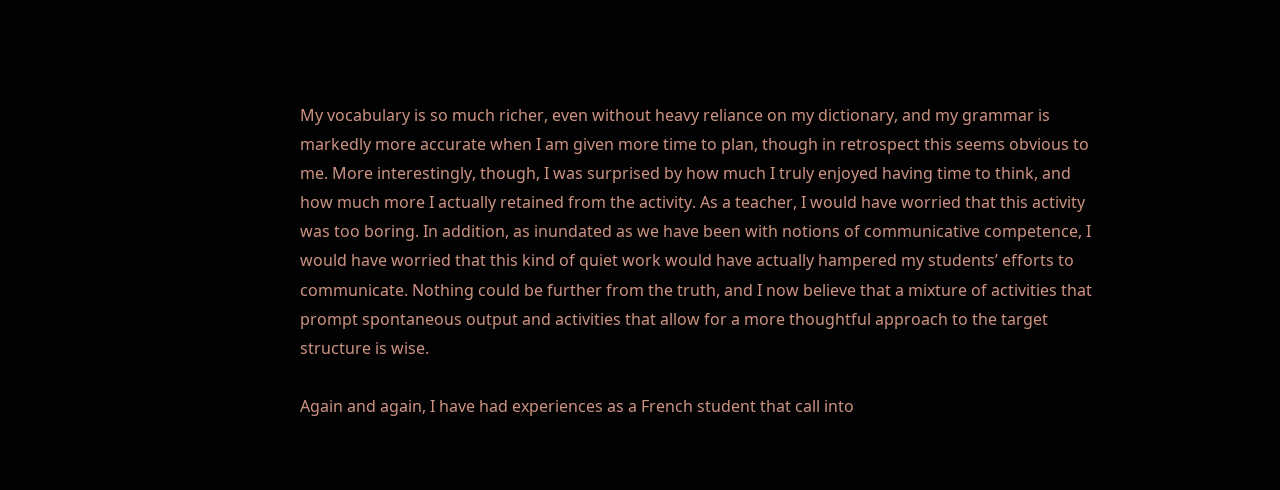My vocabulary is so much richer, even without heavy reliance on my dictionary, and my grammar is markedly more accurate when I am given more time to plan, though in retrospect this seems obvious to me. More interestingly, though, I was surprised by how much I truly enjoyed having time to think, and how much more I actually retained from the activity. As a teacher, I would have worried that this activity was too boring. In addition, as inundated as we have been with notions of communicative competence, I would have worried that this kind of quiet work would have actually hampered my students’ efforts to communicate. Nothing could be further from the truth, and I now believe that a mixture of activities that prompt spontaneous output and activities that allow for a more thoughtful approach to the target structure is wise.

Again and again, I have had experiences as a French student that call into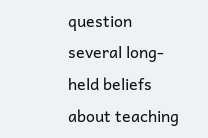question several long-held beliefs about teaching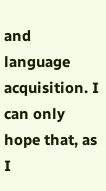and language acquisition. I can only hope that, as I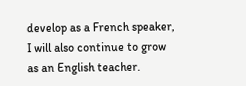develop as a French speaker, I will also continue to grow as an English teacher.